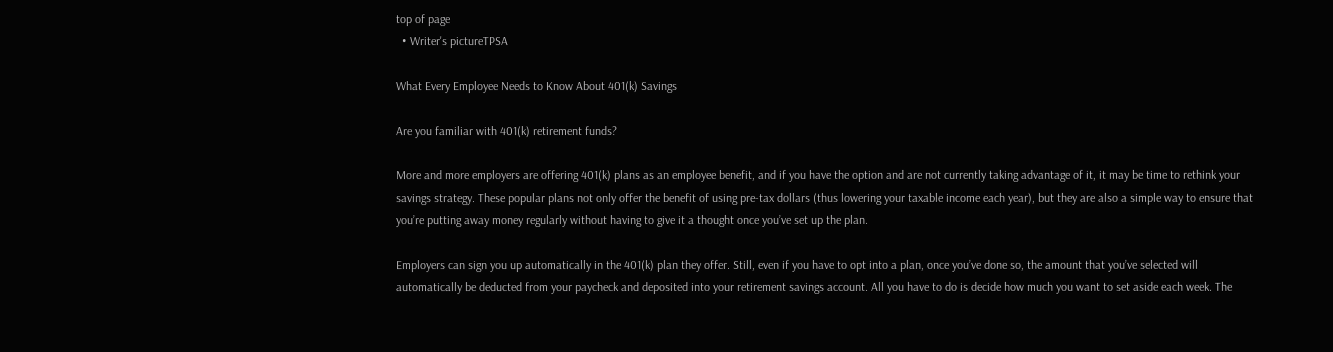top of page
  • Writer's pictureTPSA

What Every Employee Needs to Know About 401(k) Savings

Are you familiar with 401(k) retirement funds?

More and more employers are offering 401(k) plans as an employee benefit, and if you have the option and are not currently taking advantage of it, it may be time to rethink your savings strategy. These popular plans not only offer the benefit of using pre-tax dollars (thus lowering your taxable income each year), but they are also a simple way to ensure that you’re putting away money regularly without having to give it a thought once you’ve set up the plan.

Employers can sign you up automatically in the 401(k) plan they offer. Still, even if you have to opt into a plan, once you’ve done so, the amount that you’ve selected will automatically be deducted from your paycheck and deposited into your retirement savings account. All you have to do is decide how much you want to set aside each week. The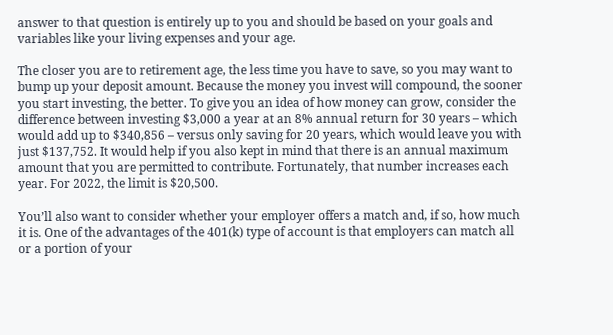answer to that question is entirely up to you and should be based on your goals and variables like your living expenses and your age.

The closer you are to retirement age, the less time you have to save, so you may want to bump up your deposit amount. Because the money you invest will compound, the sooner you start investing, the better. To give you an idea of how money can grow, consider the difference between investing $3,000 a year at an 8% annual return for 30 years – which would add up to $340,856 – versus only saving for 20 years, which would leave you with just $137,752. It would help if you also kept in mind that there is an annual maximum amount that you are permitted to contribute. Fortunately, that number increases each year. For 2022, the limit is $20,500.

You’ll also want to consider whether your employer offers a match and, if so, how much it is. One of the advantages of the 401(k) type of account is that employers can match all or a portion of your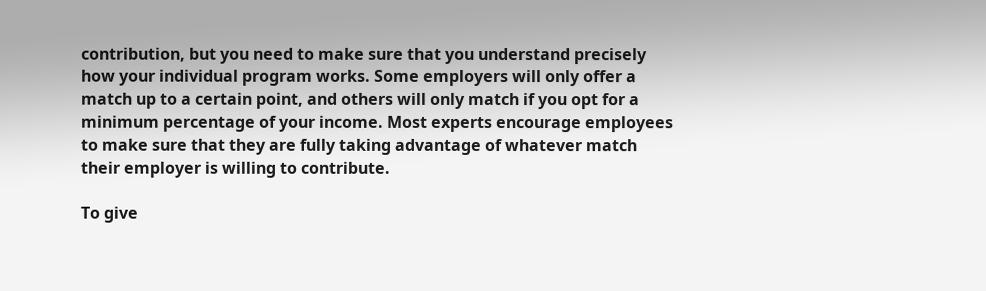contribution, but you need to make sure that you understand precisely how your individual program works. Some employers will only offer a match up to a certain point, and others will only match if you opt for a minimum percentage of your income. Most experts encourage employees to make sure that they are fully taking advantage of whatever match their employer is willing to contribute.

To give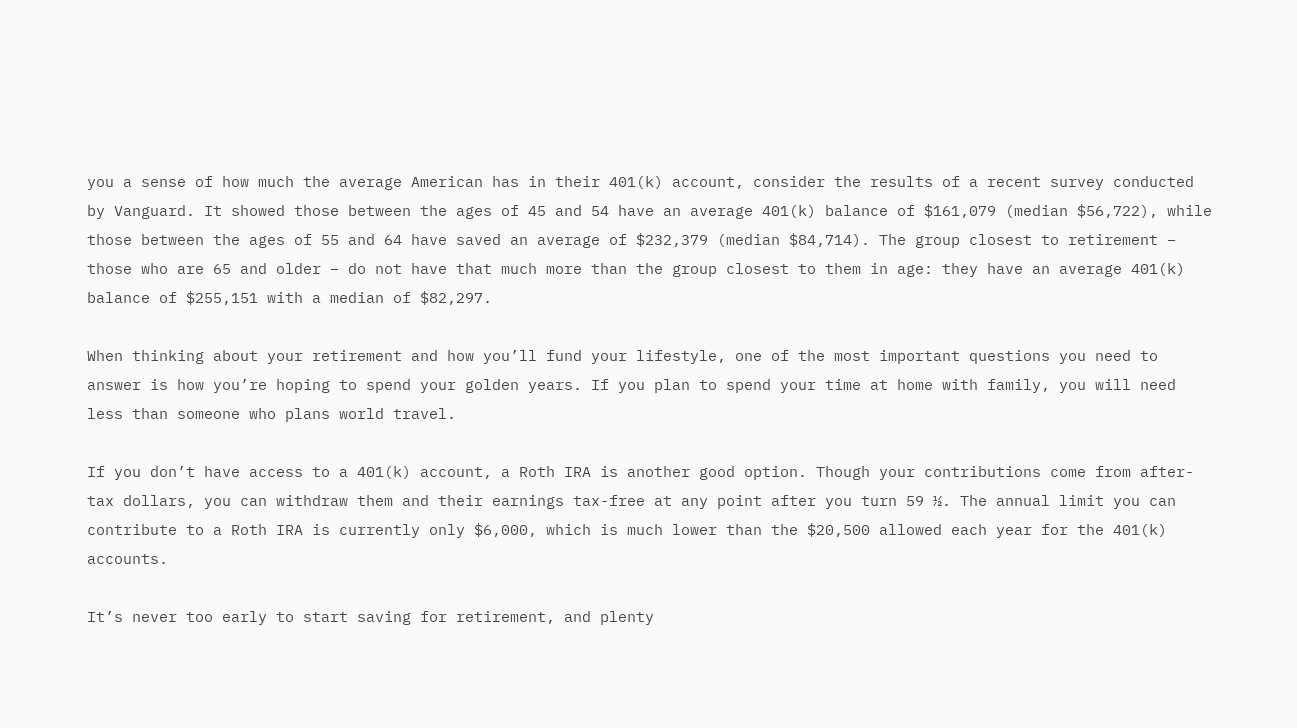you a sense of how much the average American has in their 401(k) account, consider the results of a recent survey conducted by Vanguard. It showed those between the ages of 45 and 54 have an average 401(k) balance of $161,079 (median $56,722), while those between the ages of 55 and 64 have saved an average of $232,379 (median $84,714). The group closest to retirement – those who are 65 and older – do not have that much more than the group closest to them in age: they have an average 401(k) balance of $255,151 with a median of $82,297.

When thinking about your retirement and how you’ll fund your lifestyle, one of the most important questions you need to answer is how you’re hoping to spend your golden years. If you plan to spend your time at home with family, you will need less than someone who plans world travel.

If you don’t have access to a 401(k) account, a Roth IRA is another good option. Though your contributions come from after-tax dollars, you can withdraw them and their earnings tax-free at any point after you turn 59 ½. The annual limit you can contribute to a Roth IRA is currently only $6,000, which is much lower than the $20,500 allowed each year for the 401(k) accounts.

It’s never too early to start saving for retirement, and plenty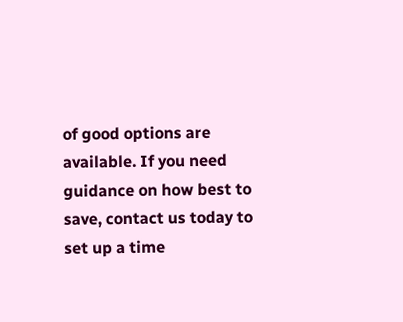of good options are available. If you need guidance on how best to save, contact us today to set up a time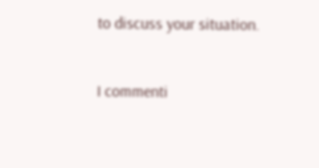to discuss your situation.


I commenti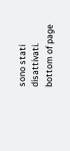sono stati disattivati.
bottom of page